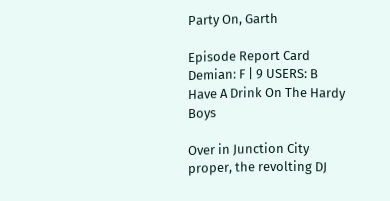Party On, Garth

Episode Report Card
Demian: F | 9 USERS: B
Have A Drink On The Hardy Boys

Over in Junction City proper, the revolting DJ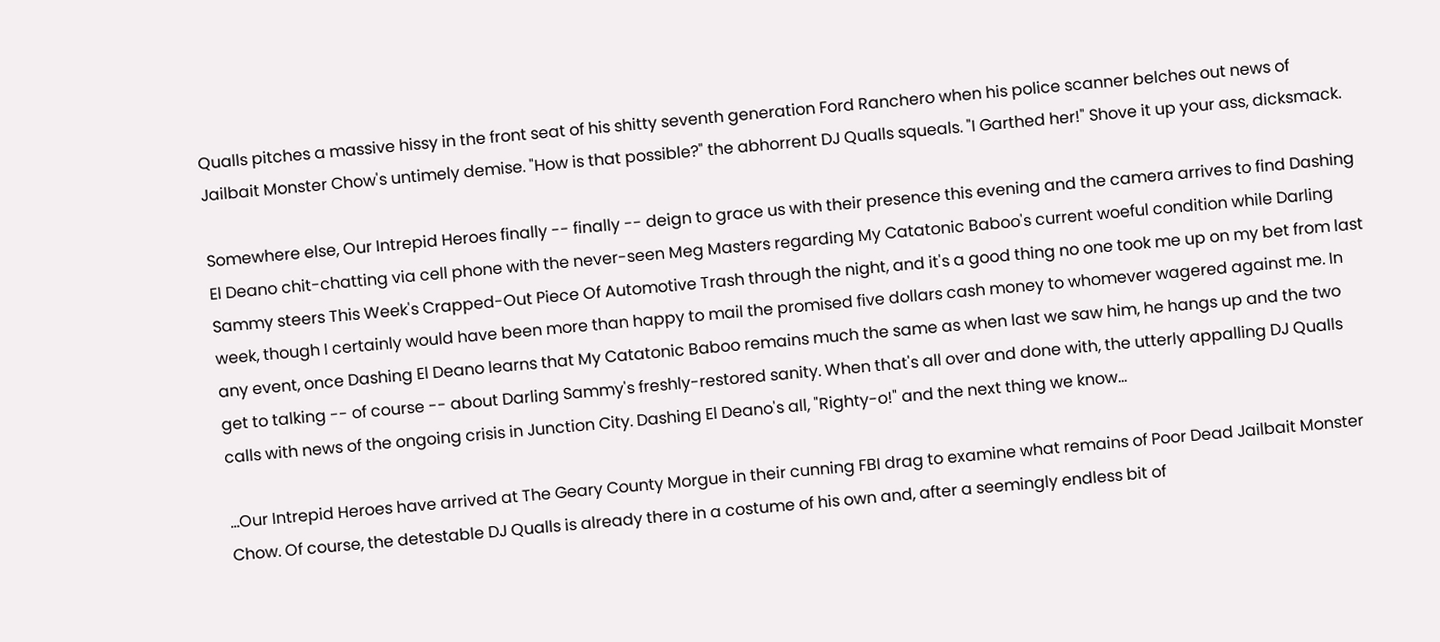Qualls pitches a massive hissy in the front seat of his shitty seventh generation Ford Ranchero when his police scanner belches out news of Jailbait Monster Chow's untimely demise. "How is that possible?" the abhorrent DJ Qualls squeals. "I Garthed her!" Shove it up your ass, dicksmack.

Somewhere else, Our Intrepid Heroes finally -- finally -- deign to grace us with their presence this evening and the camera arrives to find Dashing El Deano chit-chatting via cell phone with the never-seen Meg Masters regarding My Catatonic Baboo's current woeful condition while Darling Sammy steers This Week's Crapped-Out Piece Of Automotive Trash through the night, and it's a good thing no one took me up on my bet from last week, though I certainly would have been more than happy to mail the promised five dollars cash money to whomever wagered against me. In any event, once Dashing El Deano learns that My Catatonic Baboo remains much the same as when last we saw him, he hangs up and the two get to talking -- of course -- about Darling Sammy's freshly-restored sanity. When that's all over and done with, the utterly appalling DJ Qualls calls with news of the ongoing crisis in Junction City. Dashing El Deano's all, "Righty-o!" and the next thing we know...

...Our Intrepid Heroes have arrived at The Geary County Morgue in their cunning FBI drag to examine what remains of Poor Dead Jailbait Monster Chow. Of course, the detestable DJ Qualls is already there in a costume of his own and, after a seemingly endless bit of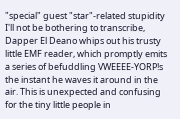"special" guest "star"-related stupidity I'll not be bothering to transcribe, Dapper El Deano whips out his trusty little EMF reader, which promptly emits a series of befuddling VWEEEE-YORP!s the instant he waves it around in the air. This is unexpected and confusing for the tiny little people in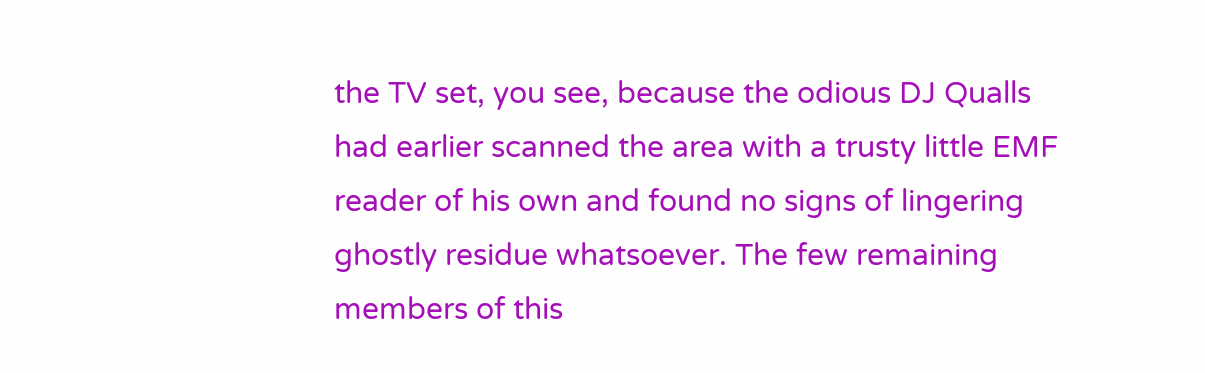the TV set, you see, because the odious DJ Qualls had earlier scanned the area with a trusty little EMF reader of his own and found no signs of lingering ghostly residue whatsoever. The few remaining members of this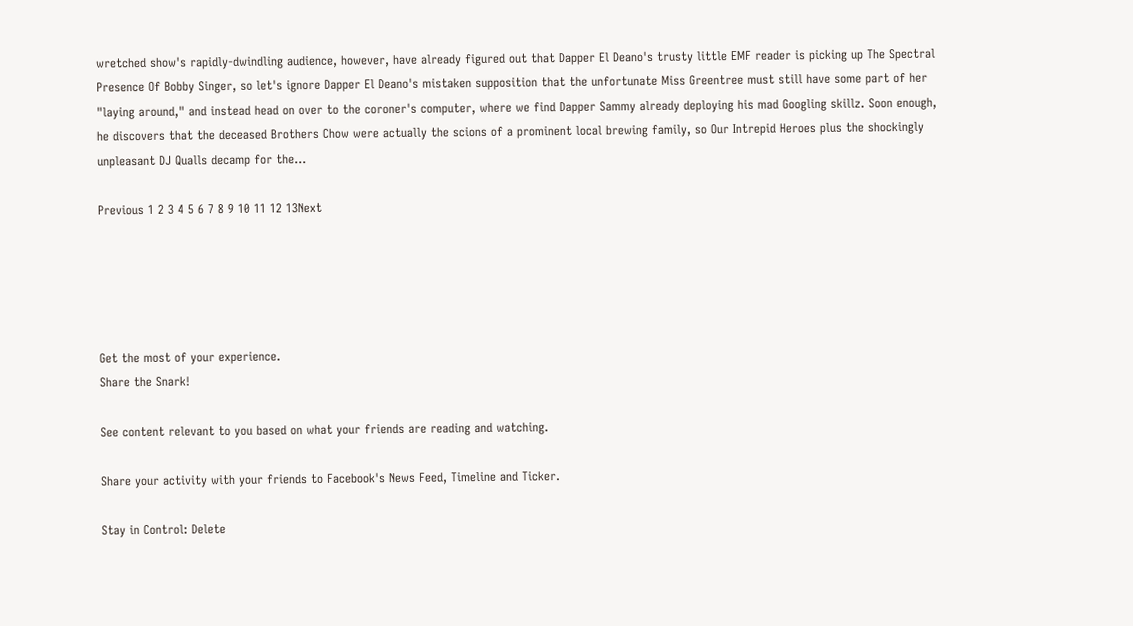wretched show's rapidly-dwindling audience, however, have already figured out that Dapper El Deano's trusty little EMF reader is picking up The Spectral Presence Of Bobby Singer, so let's ignore Dapper El Deano's mistaken supposition that the unfortunate Miss Greentree must still have some part of her "laying around," and instead head on over to the coroner's computer, where we find Dapper Sammy already deploying his mad Googling skillz. Soon enough, he discovers that the deceased Brothers Chow were actually the scions of a prominent local brewing family, so Our Intrepid Heroes plus the shockingly unpleasant DJ Qualls decamp for the...

Previous 1 2 3 4 5 6 7 8 9 10 11 12 13Next





Get the most of your experience.
Share the Snark!

See content relevant to you based on what your friends are reading and watching.

Share your activity with your friends to Facebook's News Feed, Timeline and Ticker.

Stay in Control: Delete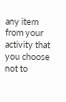any item from your activity that you choose not to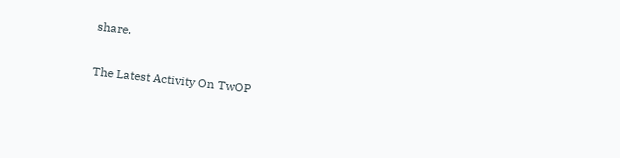share.

The Latest Activity On TwOP